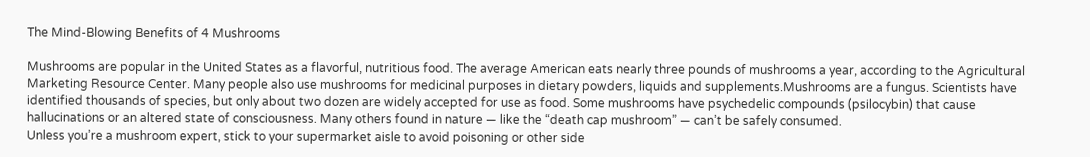The Mind-Blowing Benefits of 4 Mushrooms

Mushrooms are popular in the United States as a flavorful, nutritious food. The average American eats nearly three pounds of mushrooms a year, according to the Agricultural Marketing Resource Center. Many people also use mushrooms for medicinal purposes in dietary powders, liquids and supplements.Mushrooms are a fungus. Scientists have identified thousands of species, but only about two dozen are widely accepted for use as food. Some mushrooms have psychedelic compounds (psilocybin) that cause hallucinations or an altered state of consciousness. Many others found in nature — like the “death cap mushroom” — can’t be safely consumed.
Unless you’re a mushroom expert, stick to your supermarket aisle to avoid poisoning or other side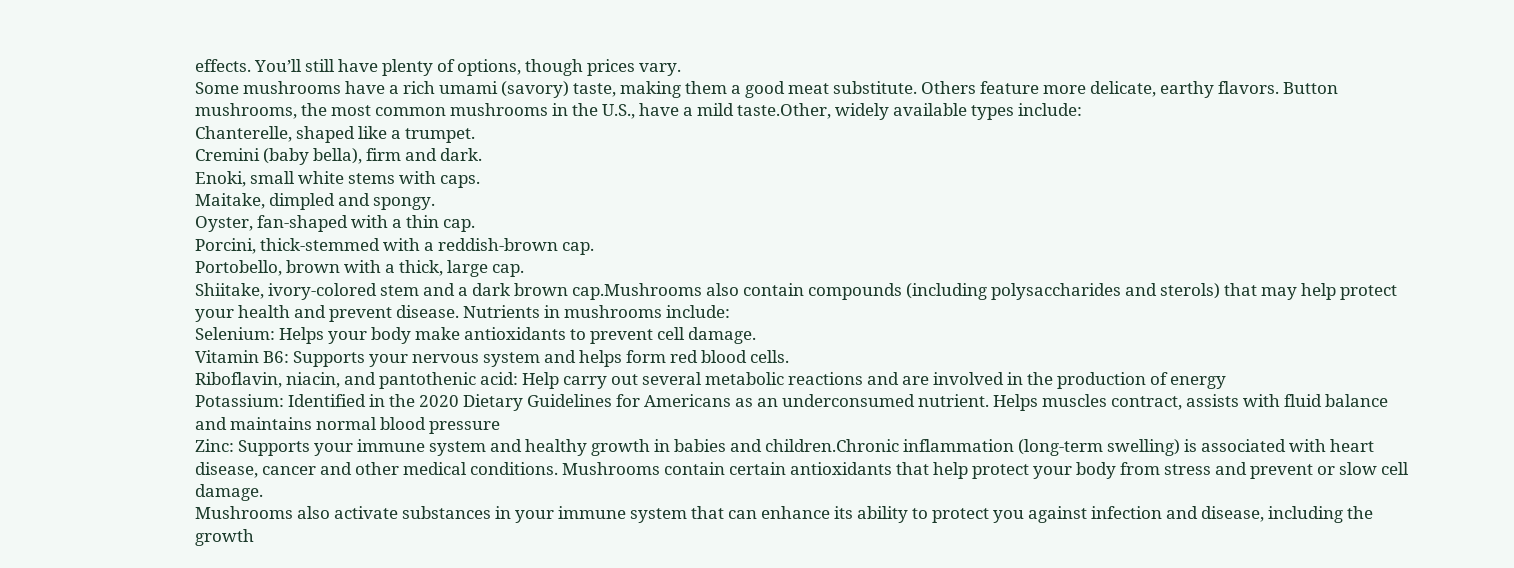effects. You’ll still have plenty of options, though prices vary.
Some mushrooms have a rich umami (savory) taste, making them a good meat substitute. Others feature more delicate, earthy flavors. Button mushrooms, the most common mushrooms in the U.S., have a mild taste.Other, widely available types include:
Chanterelle, shaped like a trumpet.
Cremini (baby bella), firm and dark.
Enoki, small white stems with caps.
Maitake, dimpled and spongy.
Oyster, fan-shaped with a thin cap.
Porcini, thick-stemmed with a reddish-brown cap.
Portobello, brown with a thick, large cap.
Shiitake, ivory-colored stem and a dark brown cap.Mushrooms also contain compounds (including polysaccharides and sterols) that may help protect your health and prevent disease. Nutrients in mushrooms include:
Selenium: Helps your body make antioxidants to prevent cell damage.
Vitamin B6: Supports your nervous system and helps form red blood cells.
Riboflavin, niacin, and pantothenic acid: Help carry out several metabolic reactions and are involved in the production of energy
Potassium: Identified in the 2020 Dietary Guidelines for Americans as an underconsumed nutrient. Helps muscles contract, assists with fluid balance and maintains normal blood pressure
Zinc: Supports your immune system and healthy growth in babies and children.Chronic inflammation (long-term swelling) is associated with heart disease, cancer and other medical conditions. Mushrooms contain certain antioxidants that help protect your body from stress and prevent or slow cell damage.
Mushrooms also activate substances in your immune system that can enhance its ability to protect you against infection and disease, including the growth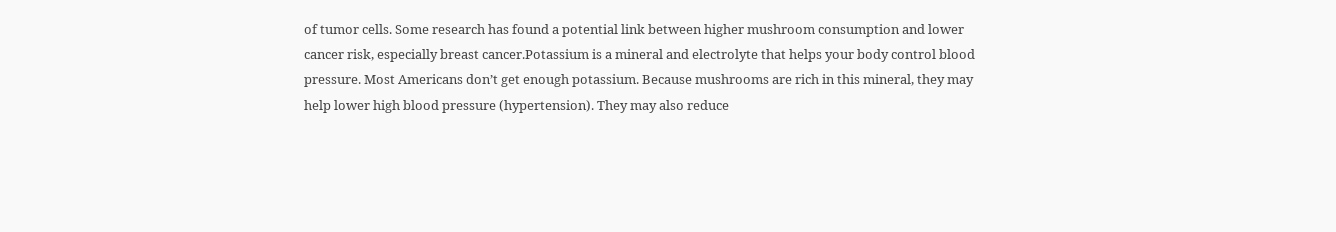of tumor cells. Some research has found a potential link between higher mushroom consumption and lower cancer risk, especially breast cancer.Potassium is a mineral and electrolyte that helps your body control blood pressure. Most Americans don’t get enough potassium. Because mushrooms are rich in this mineral, they may help lower high blood pressure (hypertension). They may also reduce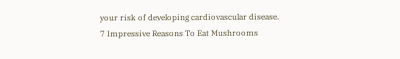your risk of developing cardiovascular disease.
7 Impressive Reasons To Eat Mushrooms